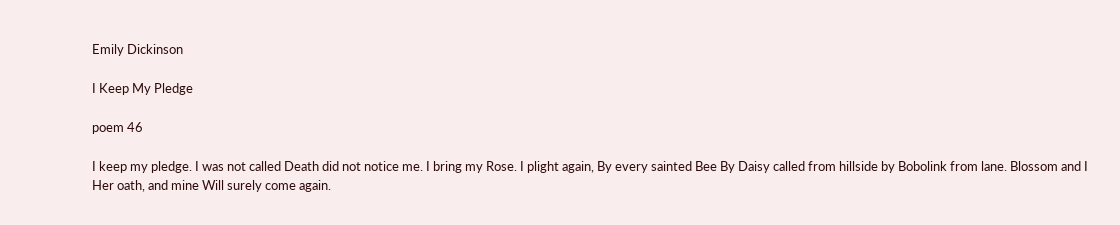Emily Dickinson

I Keep My Pledge

poem 46

I keep my pledge. I was not called Death did not notice me. I bring my Rose. I plight again, By every sainted Bee By Daisy called from hillside by Bobolink from lane. Blossom and I Her oath, and mine Will surely come again.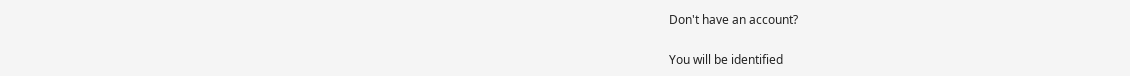Don't have an account?

You will be identified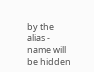by the alias - name will be hidden